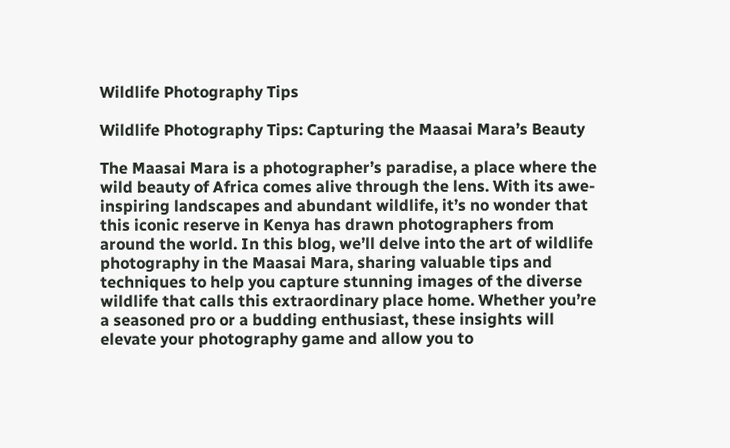Wildlife Photography Tips

Wildlife Photography Tips: Capturing the Maasai Mara’s Beauty

The Maasai Mara is a photographer’s paradise, a place where the wild beauty of Africa comes alive through the lens. With its awe-inspiring landscapes and abundant wildlife, it’s no wonder that this iconic reserve in Kenya has drawn photographers from around the world. In this blog, we’ll delve into the art of wildlife photography in the Maasai Mara, sharing valuable tips and techniques to help you capture stunning images of the diverse wildlife that calls this extraordinary place home. Whether you’re a seasoned pro or a budding enthusiast, these insights will elevate your photography game and allow you to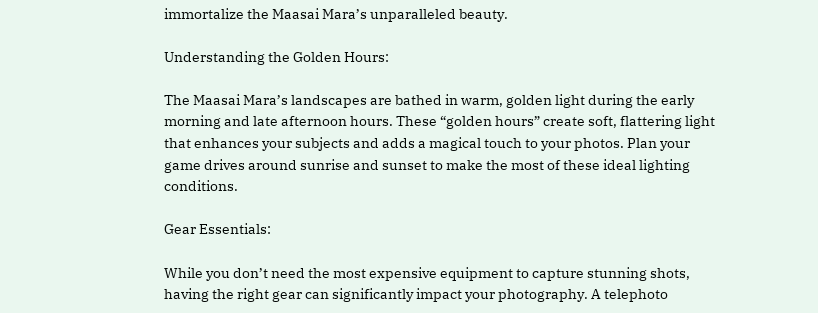immortalize the Maasai Mara’s unparalleled beauty.

Understanding the Golden Hours:

The Maasai Mara’s landscapes are bathed in warm, golden light during the early morning and late afternoon hours. These “golden hours” create soft, flattering light that enhances your subjects and adds a magical touch to your photos. Plan your game drives around sunrise and sunset to make the most of these ideal lighting conditions.

Gear Essentials:

While you don’t need the most expensive equipment to capture stunning shots, having the right gear can significantly impact your photography. A telephoto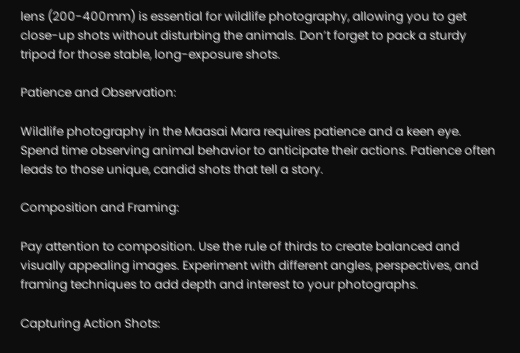lens (200-400mm) is essential for wildlife photography, allowing you to get close-up shots without disturbing the animals. Don’t forget to pack a sturdy tripod for those stable, long-exposure shots.

Patience and Observation:

Wildlife photography in the Maasai Mara requires patience and a keen eye. Spend time observing animal behavior to anticipate their actions. Patience often leads to those unique, candid shots that tell a story.

Composition and Framing:

Pay attention to composition. Use the rule of thirds to create balanced and visually appealing images. Experiment with different angles, perspectives, and framing techniques to add depth and interest to your photographs.

Capturing Action Shots: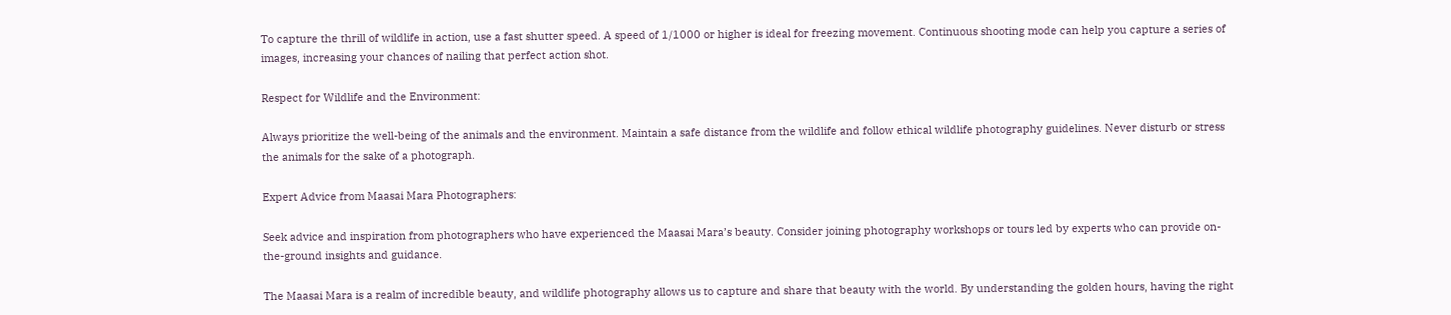To capture the thrill of wildlife in action, use a fast shutter speed. A speed of 1/1000 or higher is ideal for freezing movement. Continuous shooting mode can help you capture a series of images, increasing your chances of nailing that perfect action shot.

Respect for Wildlife and the Environment:

Always prioritize the well-being of the animals and the environment. Maintain a safe distance from the wildlife and follow ethical wildlife photography guidelines. Never disturb or stress the animals for the sake of a photograph.

Expert Advice from Maasai Mara Photographers:

Seek advice and inspiration from photographers who have experienced the Maasai Mara’s beauty. Consider joining photography workshops or tours led by experts who can provide on-the-ground insights and guidance.

The Maasai Mara is a realm of incredible beauty, and wildlife photography allows us to capture and share that beauty with the world. By understanding the golden hours, having the right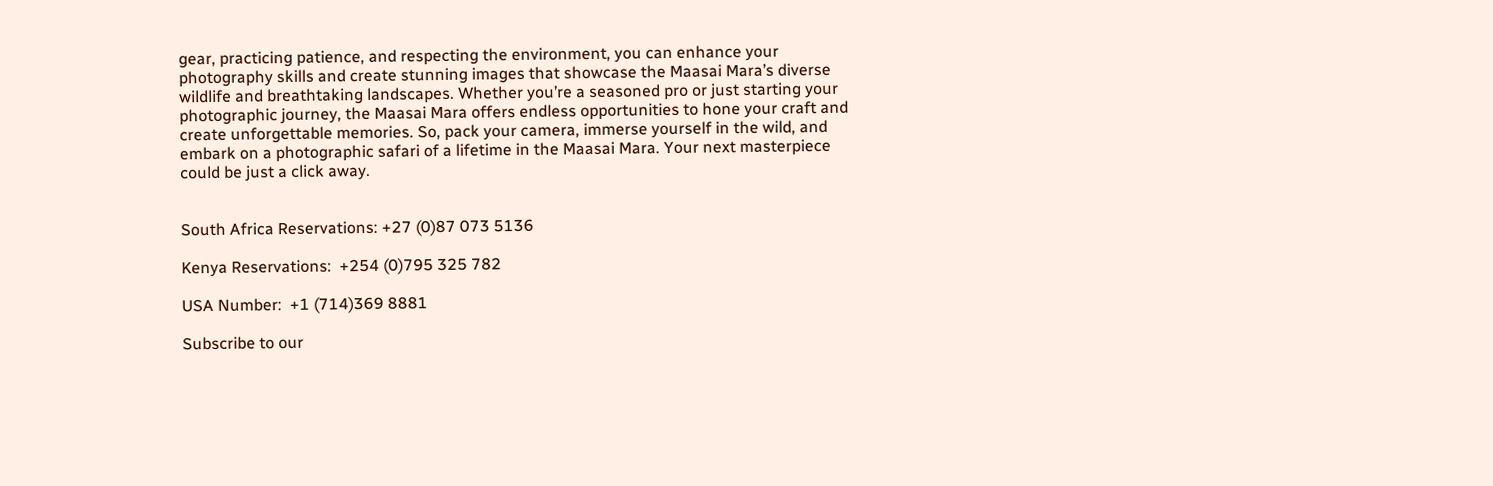gear, practicing patience, and respecting the environment, you can enhance your photography skills and create stunning images that showcase the Maasai Mara’s diverse wildlife and breathtaking landscapes. Whether you’re a seasoned pro or just starting your photographic journey, the Maasai Mara offers endless opportunities to hone your craft and create unforgettable memories. So, pack your camera, immerse yourself in the wild, and embark on a photographic safari of a lifetime in the Maasai Mara. Your next masterpiece could be just a click away.


South Africa Reservations: +27 (0)87 073 5136

Kenya Reservations:  +254 (0)795 325 782

USA Number:  +1 (714)369 8881

Subscribe to our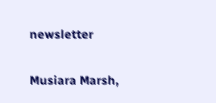newsletter

Musiara Marsh,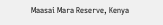Maasai Mara Reserve, Kenya